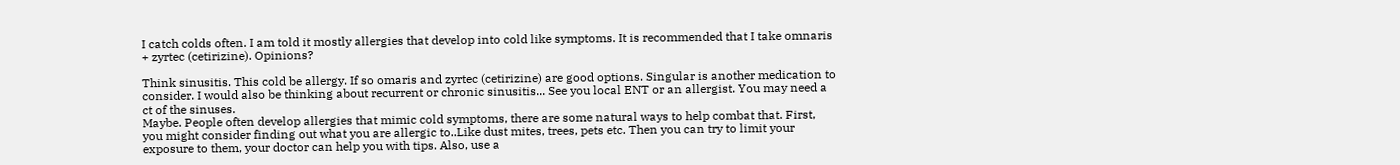I catch colds often. I am told it mostly allergies that develop into cold like symptoms. It is recommended that I take omnaris + zyrtec (cetirizine). Opinions?

Think sinusitis. This cold be allergy. If so omaris and zyrtec (cetirizine) are good options. Singular is another medication to consider. I would also be thinking about recurrent or chronic sinusitis... See you local ENT or an allergist. You may need a ct of the sinuses.
Maybe. People often develop allergies that mimic cold symptoms, there are some natural ways to help combat that. First, you might consider finding out what you are allergic to..Like dust mites, trees, pets etc. Then you can try to limit your exposure to them, your doctor can help you with tips. Also, use a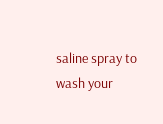saline spray to wash your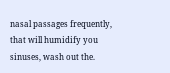nasal passages frequently, that will humidify you sinuses, wash out the.